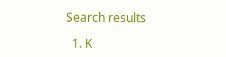Search results

  1. K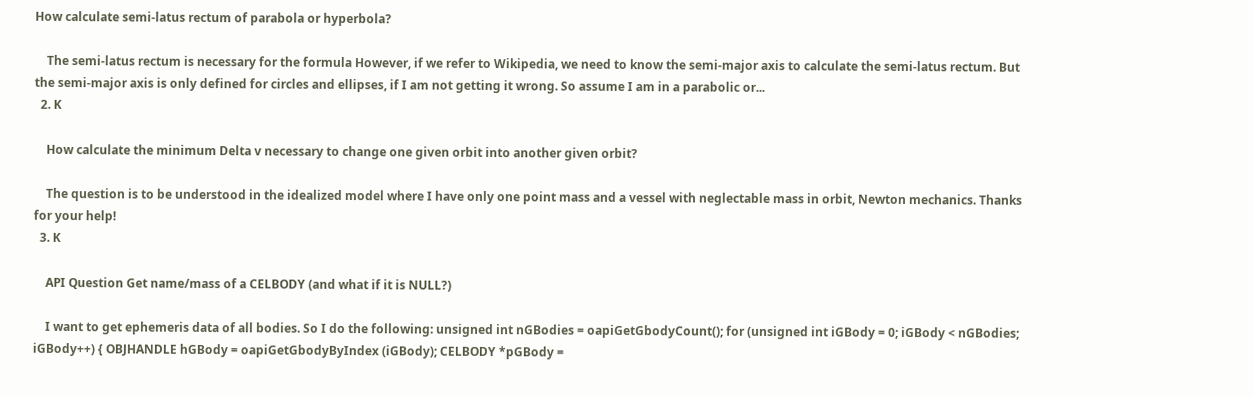How calculate semi-latus rectum of parabola or hyperbola?

    The semi-latus rectum is necessary for the formula However, if we refer to Wikipedia, we need to know the semi-major axis to calculate the semi-latus rectum. But the semi-major axis is only defined for circles and ellipses, if I am not getting it wrong. So assume I am in a parabolic or...
  2. K

    How calculate the minimum Delta v necessary to change one given orbit into another given orbit?

    The question is to be understood in the idealized model where I have only one point mass and a vessel with neglectable mass in orbit, Newton mechanics. Thanks for your help!
  3. K

    API Question Get name/mass of a CELBODY (and what if it is NULL?)

    I want to get ephemeris data of all bodies. So I do the following: unsigned int nGBodies = oapiGetGbodyCount(); for (unsigned int iGBody = 0; iGBody < nGBodies; iGBody++) { OBJHANDLE hGBody = oapiGetGbodyByIndex (iGBody); CELBODY *pGBody =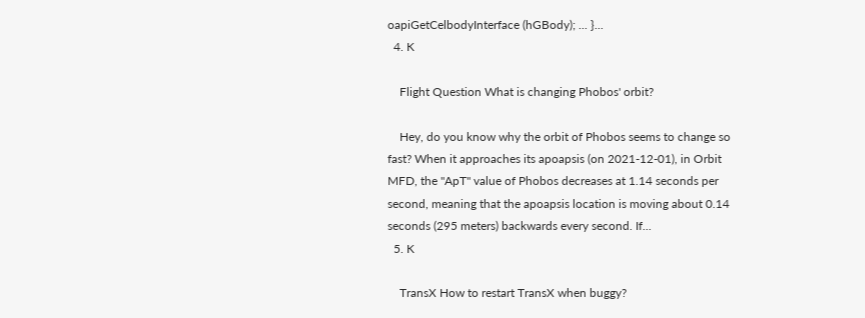oapiGetCelbodyInterface (hGBody); ... }...
  4. K

    Flight Question What is changing Phobos' orbit?

    Hey, do you know why the orbit of Phobos seems to change so fast? When it approaches its apoapsis (on 2021-12-01), in Orbit MFD, the "ApT" value of Phobos decreases at 1.14 seconds per second, meaning that the apoapsis location is moving about 0.14 seconds (295 meters) backwards every second. If...
  5. K

    TransX How to restart TransX when buggy?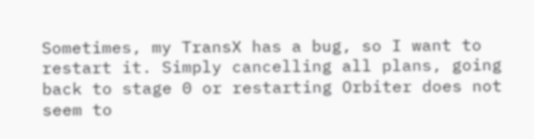Sometimes, my TransX has a bug, so I want to restart it. Simply cancelling all plans, going back to stage 0 or restarting Orbiter does not seem to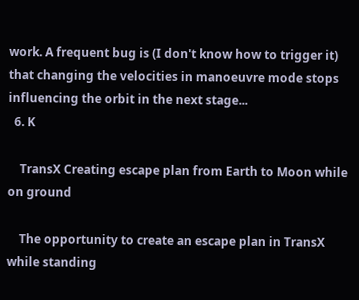work. A frequent bug is (I don't know how to trigger it) that changing the velocities in manoeuvre mode stops influencing the orbit in the next stage...
  6. K

    TransX Creating escape plan from Earth to Moon while on ground

    The opportunity to create an escape plan in TransX while standing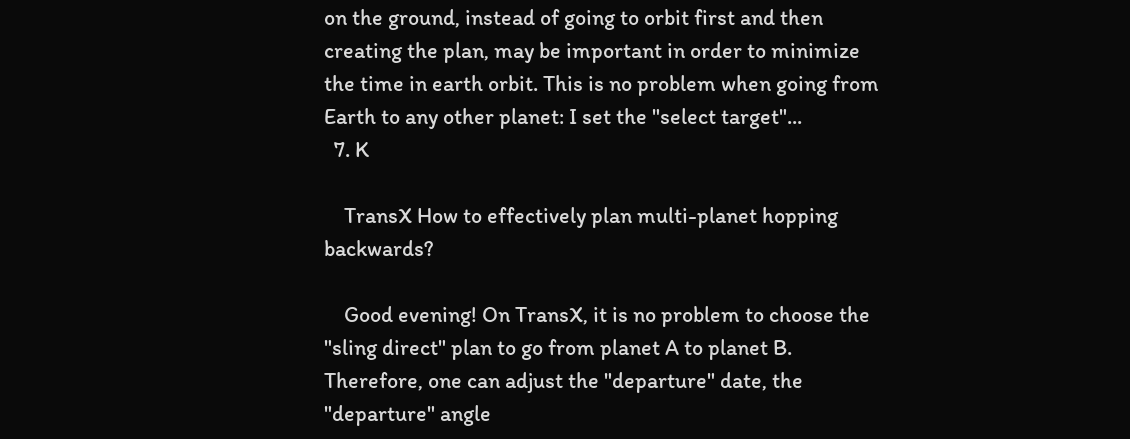on the ground, instead of going to orbit first and then creating the plan, may be important in order to minimize the time in earth orbit. This is no problem when going from Earth to any other planet: I set the "select target"...
  7. K

    TransX How to effectively plan multi-planet hopping backwards?

    Good evening! On TransX, it is no problem to choose the "sling direct" plan to go from planet A to planet B. Therefore, one can adjust the "departure" date, the "departure" angle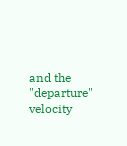and the "departure" velocity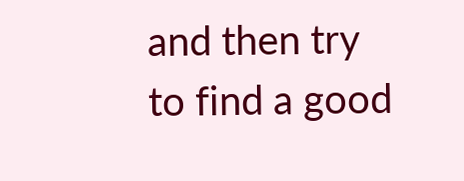and then try to find a good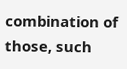combination of those, such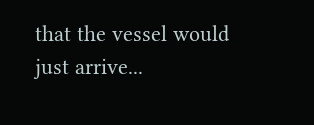that the vessel would just arrive...